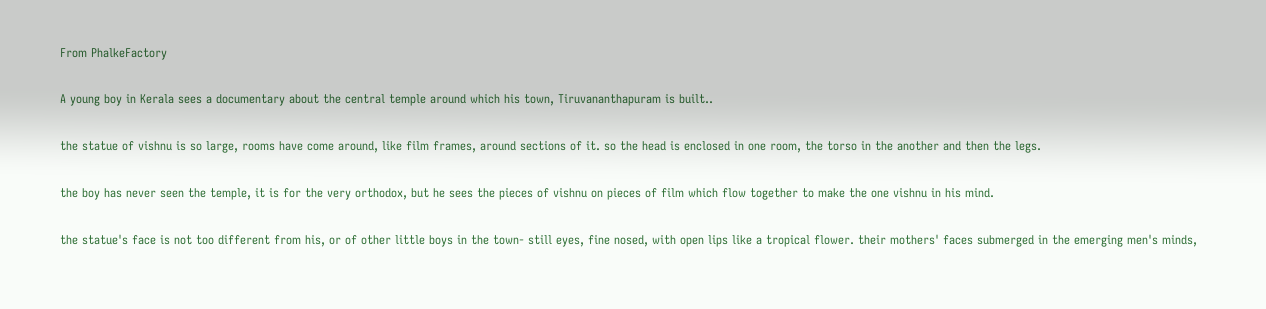From PhalkeFactory

A young boy in Kerala sees a documentary about the central temple around which his town, Tiruvananthapuram is built..

the statue of vishnu is so large, rooms have come around, like film frames, around sections of it. so the head is enclosed in one room, the torso in the another and then the legs.

the boy has never seen the temple, it is for the very orthodox, but he sees the pieces of vishnu on pieces of film which flow together to make the one vishnu in his mind.

the statue's face is not too different from his, or of other little boys in the town- still eyes, fine nosed, with open lips like a tropical flower. their mothers' faces submerged in the emerging men's minds,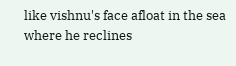like vishnu's face afloat in the sea where he reclines